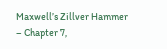Maxwell’s Zillver Hammer – Chapter 7,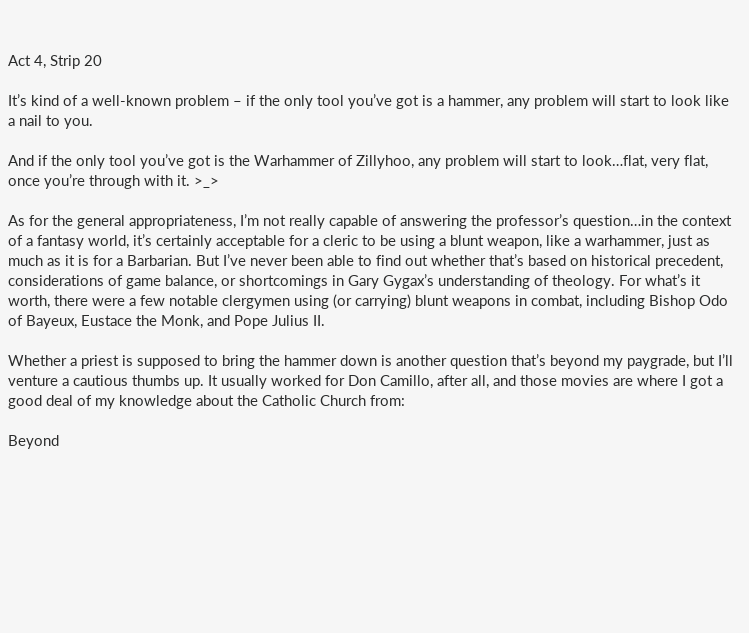Act 4, Strip 20

It’s kind of a well-known problem – if the only tool you’ve got is a hammer, any problem will start to look like a nail to you.

And if the only tool you’ve got is the Warhammer of Zillyhoo, any problem will start to look…flat, very flat, once you’re through with it. >_>

As for the general appropriateness, I’m not really capable of answering the professor’s question…in the context of a fantasy world, it’s certainly acceptable for a cleric to be using a blunt weapon, like a warhammer, just as much as it is for a Barbarian. But I’ve never been able to find out whether that’s based on historical precedent, considerations of game balance, or shortcomings in Gary Gygax’s understanding of theology. For what’s it worth, there were a few notable clergymen using (or carrying) blunt weapons in combat, including Bishop Odo of Bayeux, Eustace the Monk, and Pope Julius II.

Whether a priest is supposed to bring the hammer down is another question that’s beyond my paygrade, but I’ll venture a cautious thumbs up. It usually worked for Don Camillo, after all, and those movies are where I got a good deal of my knowledge about the Catholic Church from:

Beyond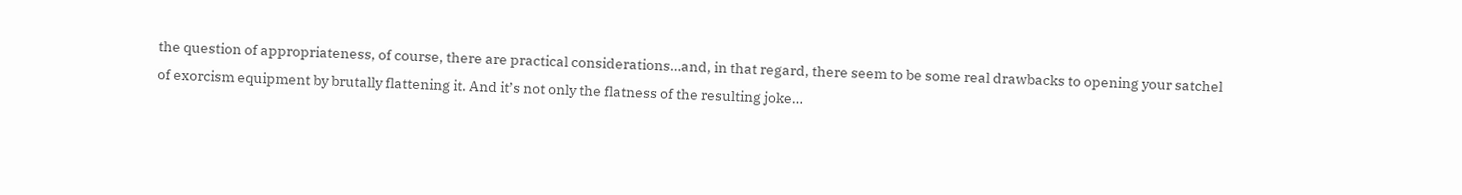the question of appropriateness, of course, there are practical considerations…and, in that regard, there seem to be some real drawbacks to opening your satchel of exorcism equipment by brutally flattening it. And it’s not only the flatness of the resulting joke…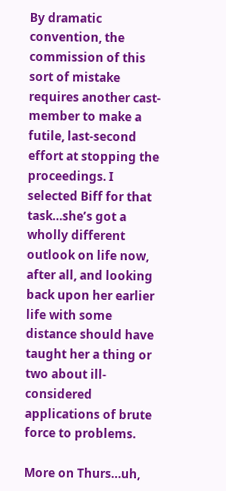By dramatic convention, the commission of this sort of mistake requires another cast-member to make a futile, last-second effort at stopping the proceedings. I selected Biff for that task…she’s got a wholly different outlook on life now, after all, and looking back upon her earlier life with some distance should have taught her a thing or two about ill-considered applications of brute force to problems.

More on Thurs…uh,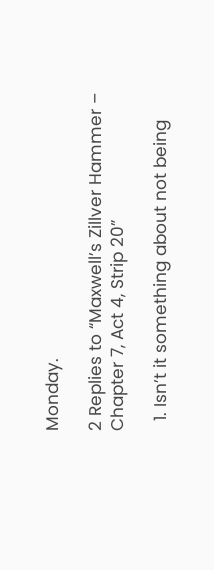Monday.

2 Replies to “Maxwell’s Zillver Hammer – Chapter 7, Act 4, Strip 20”

  1. Isn’t it something about not being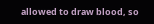allowed to draw blood, so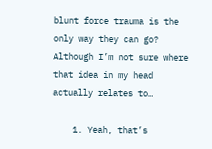blunt force trauma is the only way they can go? Although I’m not sure where that idea in my head actually relates to…

    1. Yeah, that’s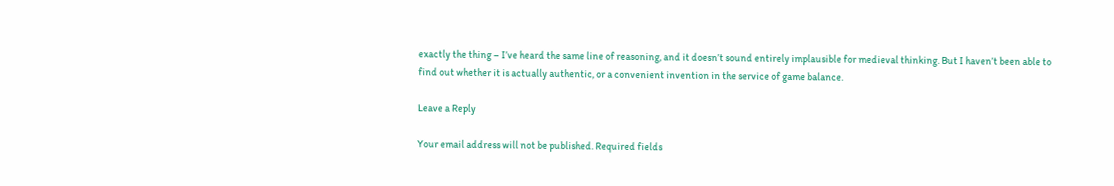exactly the thing – I’ve heard the same line of reasoning, and it doesn’t sound entirely implausible for medieval thinking. But I haven’t been able to find out whether it is actually authentic, or a convenient invention in the service of game balance.

Leave a Reply

Your email address will not be published. Required fields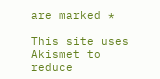are marked *

This site uses Akismet to reduce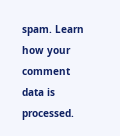spam. Learn how your comment data is processed.